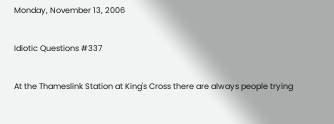Monday, November 13, 2006

Idiotic Questions #337

At the Thameslink Station at King's Cross there are always people trying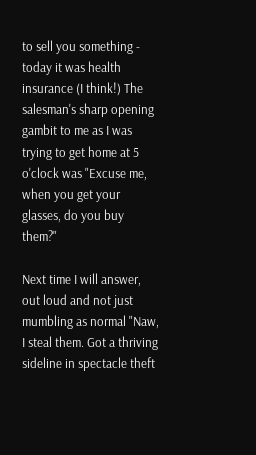to sell you something - today it was health insurance (I think!) The salesman's sharp opening gambit to me as I was trying to get home at 5 o'clock was "Excuse me, when you get your glasses, do you buy them?"

Next time I will answer, out loud and not just mumbling as normal "Naw, I steal them. Got a thriving sideline in spectacle theft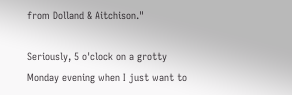from Dolland & Aitchison."

Seriously, 5 o'clock on a grotty Monday evening when I just want to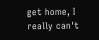get home, I really can't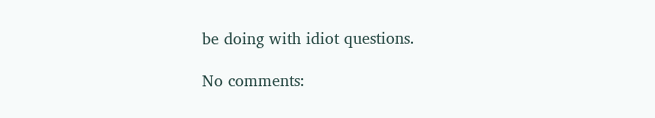be doing with idiot questions.

No comments: